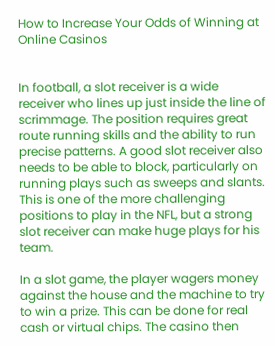How to Increase Your Odds of Winning at Online Casinos


In football, a slot receiver is a wide receiver who lines up just inside the line of scrimmage. The position requires great route running skills and the ability to run precise patterns. A good slot receiver also needs to be able to block, particularly on running plays such as sweeps and slants. This is one of the more challenging positions to play in the NFL, but a strong slot receiver can make huge plays for his team.

In a slot game, the player wagers money against the house and the machine to try to win a prize. This can be done for real cash or virtual chips. The casino then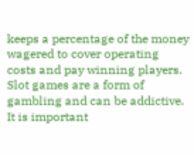keeps a percentage of the money wagered to cover operating costs and pay winning players. Slot games are a form of gambling and can be addictive. It is important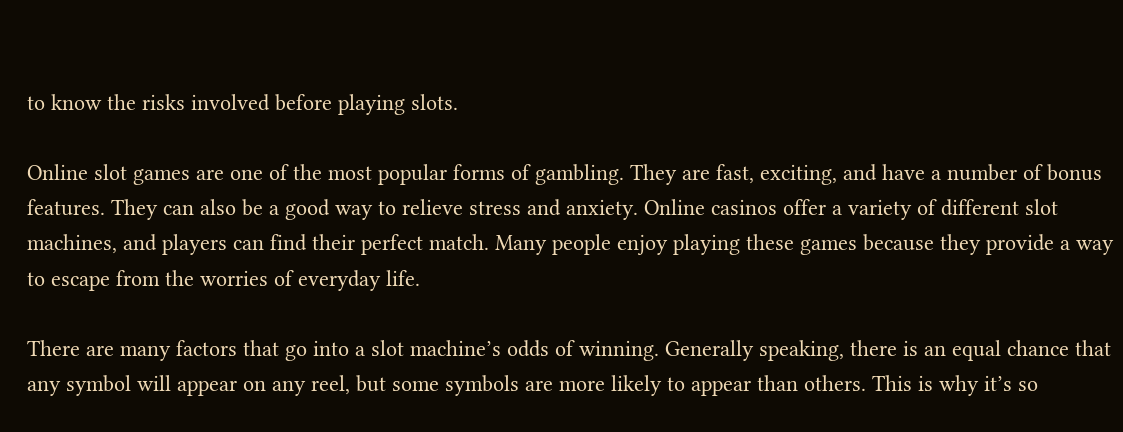to know the risks involved before playing slots.

Online slot games are one of the most popular forms of gambling. They are fast, exciting, and have a number of bonus features. They can also be a good way to relieve stress and anxiety. Online casinos offer a variety of different slot machines, and players can find their perfect match. Many people enjoy playing these games because they provide a way to escape from the worries of everyday life.

There are many factors that go into a slot machine’s odds of winning. Generally speaking, there is an equal chance that any symbol will appear on any reel, but some symbols are more likely to appear than others. This is why it’s so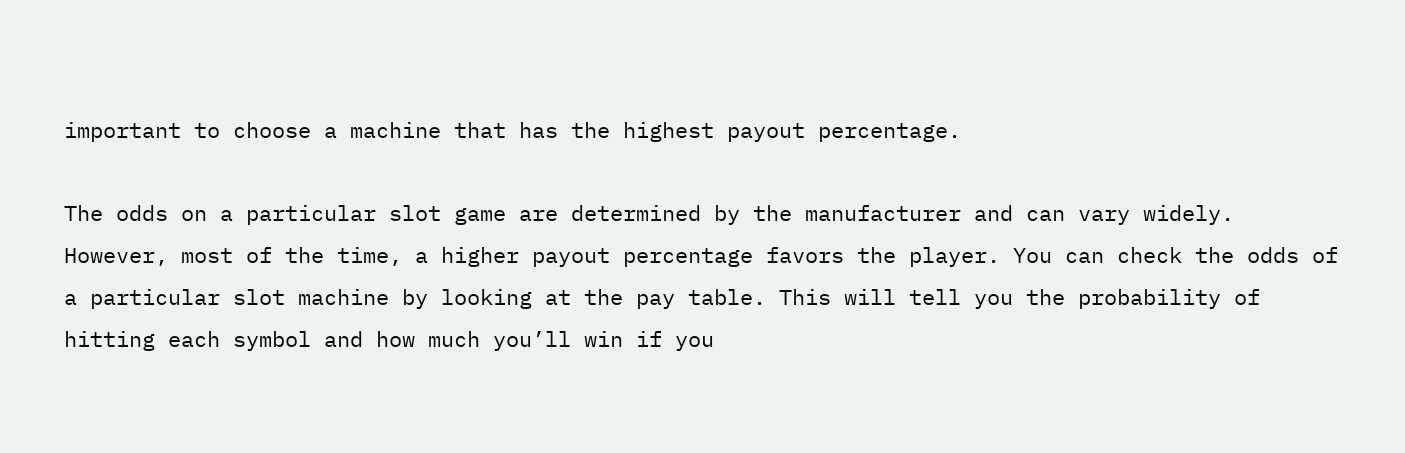important to choose a machine that has the highest payout percentage.

The odds on a particular slot game are determined by the manufacturer and can vary widely. However, most of the time, a higher payout percentage favors the player. You can check the odds of a particular slot machine by looking at the pay table. This will tell you the probability of hitting each symbol and how much you’ll win if you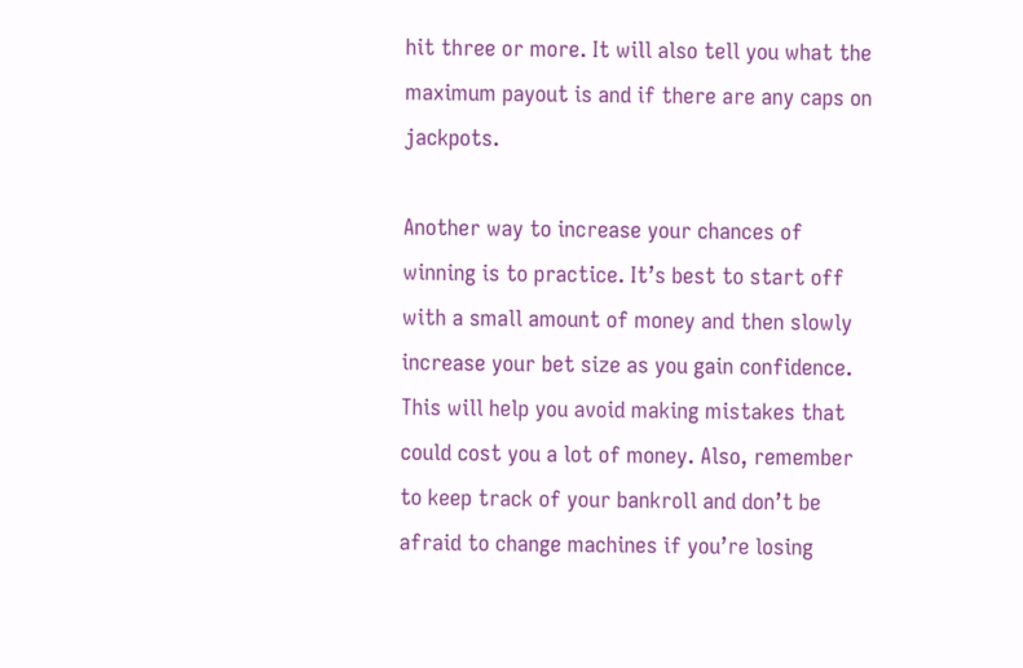hit three or more. It will also tell you what the maximum payout is and if there are any caps on jackpots.

Another way to increase your chances of winning is to practice. It’s best to start off with a small amount of money and then slowly increase your bet size as you gain confidence. This will help you avoid making mistakes that could cost you a lot of money. Also, remember to keep track of your bankroll and don’t be afraid to change machines if you’re losing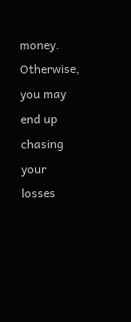money. Otherwise, you may end up chasing your losses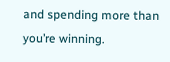and spending more than you’re winning.